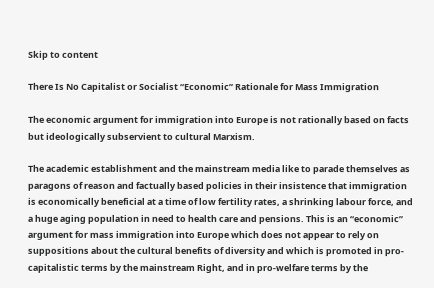Skip to content

There Is No Capitalist or Socialist “Economic” Rationale for Mass Immigration

The economic argument for immigration into Europe is not rationally based on facts but ideologically subservient to cultural Marxism.

The academic establishment and the mainstream media like to parade themselves as paragons of reason and factually based policies in their insistence that immigration is economically beneficial at a time of low fertility rates, a shrinking labour force, and a huge aging population in need to health care and pensions. This is an “economic” argument for mass immigration into Europe which does not appear to rely on suppositions about the cultural benefits of diversity and which is promoted in pro-capitalistic terms by the mainstream Right, and in pro-welfare terms by the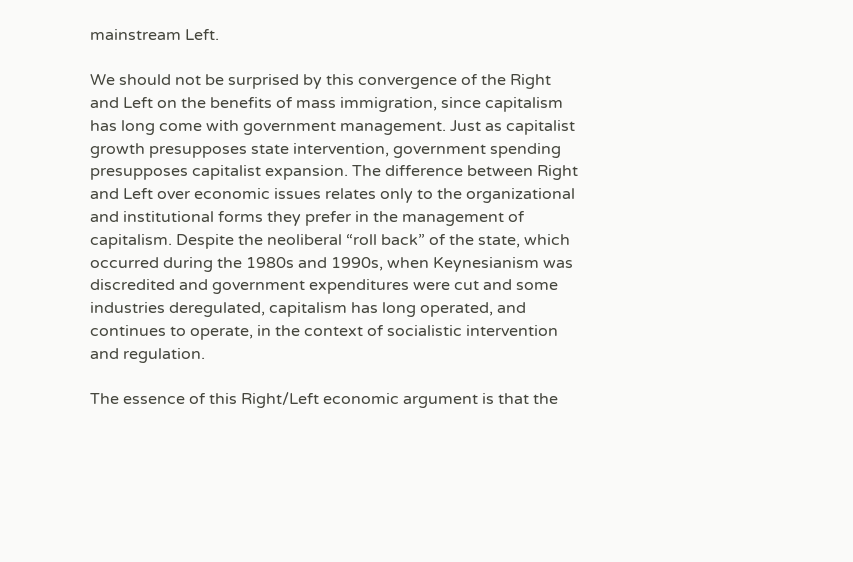mainstream Left.

We should not be surprised by this convergence of the Right and Left on the benefits of mass immigration, since capitalism has long come with government management. Just as capitalist growth presupposes state intervention, government spending presupposes capitalist expansion. The difference between Right and Left over economic issues relates only to the organizational and institutional forms they prefer in the management of capitalism. Despite the neoliberal “roll back” of the state, which occurred during the 1980s and 1990s, when Keynesianism was discredited and government expenditures were cut and some industries deregulated, capitalism has long operated, and continues to operate, in the context of socialistic intervention and regulation.

The essence of this Right/Left economic argument is that the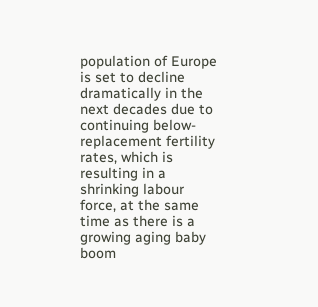population of Europe is set to decline dramatically in the next decades due to continuing below-replacement fertility rates, which is resulting in a shrinking labour force, at the same time as there is a growing aging baby boom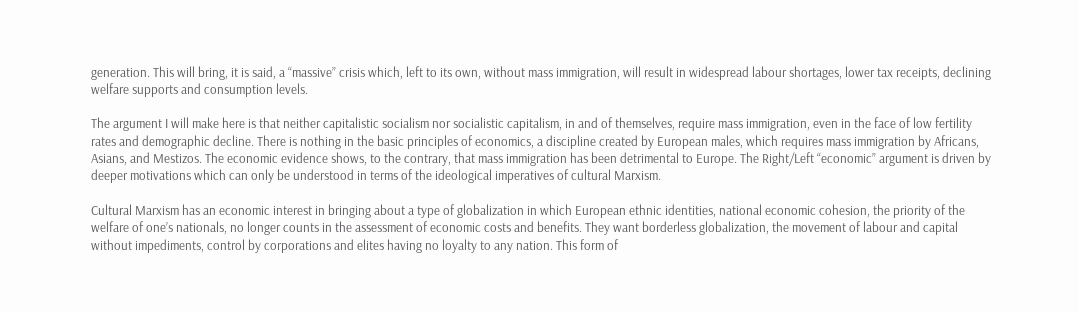generation. This will bring, it is said, a “massive” crisis which, left to its own, without mass immigration, will result in widespread labour shortages, lower tax receipts, declining welfare supports and consumption levels.

The argument I will make here is that neither capitalistic socialism nor socialistic capitalism, in and of themselves, require mass immigration, even in the face of low fertility rates and demographic decline. There is nothing in the basic principles of economics, a discipline created by European males, which requires mass immigration by Africans, Asians, and Mestizos. The economic evidence shows, to the contrary, that mass immigration has been detrimental to Europe. The Right/Left “economic” argument is driven by deeper motivations which can only be understood in terms of the ideological imperatives of cultural Marxism.

Cultural Marxism has an economic interest in bringing about a type of globalization in which European ethnic identities, national economic cohesion, the priority of the welfare of one’s nationals, no longer counts in the assessment of economic costs and benefits. They want borderless globalization, the movement of labour and capital without impediments, control by corporations and elites having no loyalty to any nation. This form of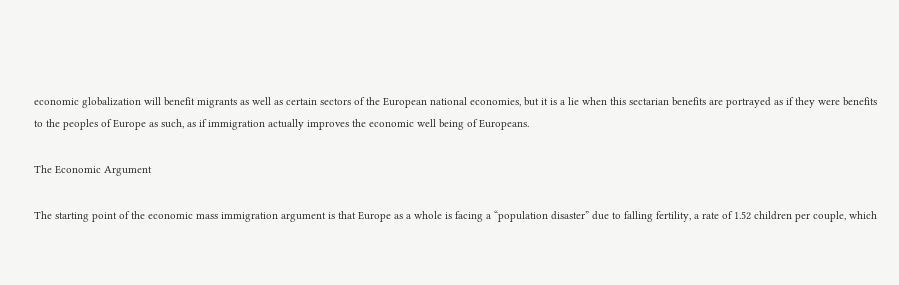economic globalization will benefit migrants as well as certain sectors of the European national economies, but it is a lie when this sectarian benefits are portrayed as if they were benefits to the peoples of Europe as such, as if immigration actually improves the economic well being of Europeans.

The Economic Argument

The starting point of the economic mass immigration argument is that Europe as a whole is facing a “population disaster” due to falling fertility, a rate of 1.52 children per couple, which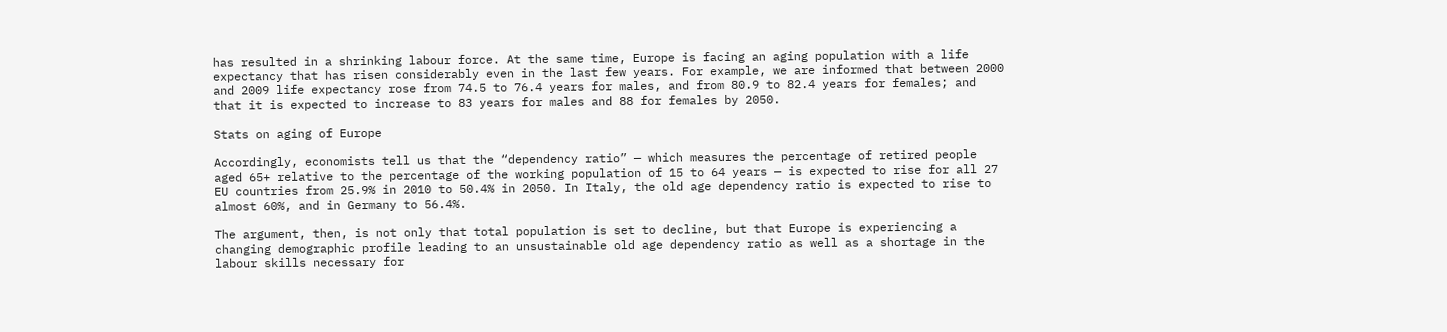has resulted in a shrinking labour force. At the same time, Europe is facing an aging population with a life expectancy that has risen considerably even in the last few years. For example, we are informed that between 2000 and 2009 life expectancy rose from 74.5 to 76.4 years for males, and from 80.9 to 82.4 years for females; and that it is expected to increase to 83 years for males and 88 for females by 2050.

Stats on aging of Europe

Accordingly, economists tell us that the “dependency ratio” — which measures the percentage of retired people aged 65+ relative to the percentage of the working population of 15 to 64 years — is expected to rise for all 27 EU countries from 25.9% in 2010 to 50.4% in 2050. In Italy, the old age dependency ratio is expected to rise to almost 60%, and in Germany to 56.4%.

The argument, then, is not only that total population is set to decline, but that Europe is experiencing a changing demographic profile leading to an unsustainable old age dependency ratio as well as a shortage in the labour skills necessary for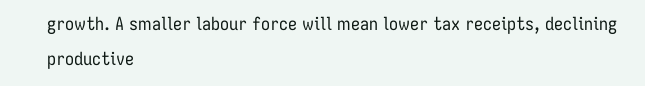growth. A smaller labour force will mean lower tax receipts, declining productive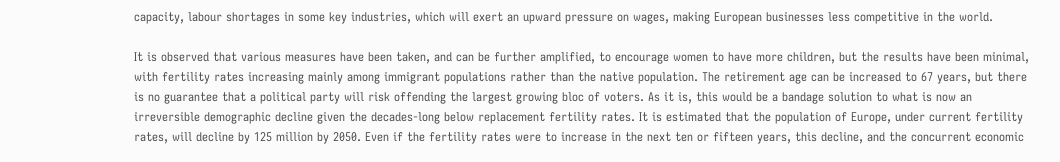capacity, labour shortages in some key industries, which will exert an upward pressure on wages, making European businesses less competitive in the world.

It is observed that various measures have been taken, and can be further amplified, to encourage women to have more children, but the results have been minimal, with fertility rates increasing mainly among immigrant populations rather than the native population. The retirement age can be increased to 67 years, but there is no guarantee that a political party will risk offending the largest growing bloc of voters. As it is, this would be a bandage solution to what is now an irreversible demographic decline given the decades-long below replacement fertility rates. It is estimated that the population of Europe, under current fertility rates, will decline by 125 million by 2050. Even if the fertility rates were to increase in the next ten or fifteen years, this decline, and the concurrent economic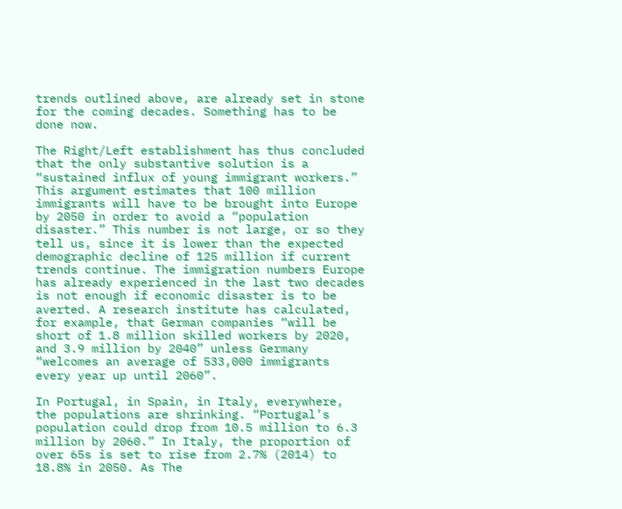trends outlined above, are already set in stone for the coming decades. Something has to be done now.

The Right/Left establishment has thus concluded that the only substantive solution is a “sustained influx of young immigrant workers.” This argument estimates that 100 million immigrants will have to be brought into Europe by 2050 in order to avoid a “population disaster.” This number is not large, or so they tell us, since it is lower than the expected demographic decline of 125 million if current trends continue. The immigration numbers Europe has already experienced in the last two decades is not enough if economic disaster is to be averted. A research institute has calculated, for example, that German companies “will be short of 1.8 million skilled workers by 2020, and 3.9 million by 2040” unless Germany “welcomes an average of 533,000 immigrants every year up until 2060”.

In Portugal, in Spain, in Italy, everywhere, the populations are shrinking. “Portugal’s population could drop from 10.5 million to 6.3 million by 2060.” In Italy, the proportion of over 65s is set to rise from 2.7% (2014) to 18.8% in 2050. As The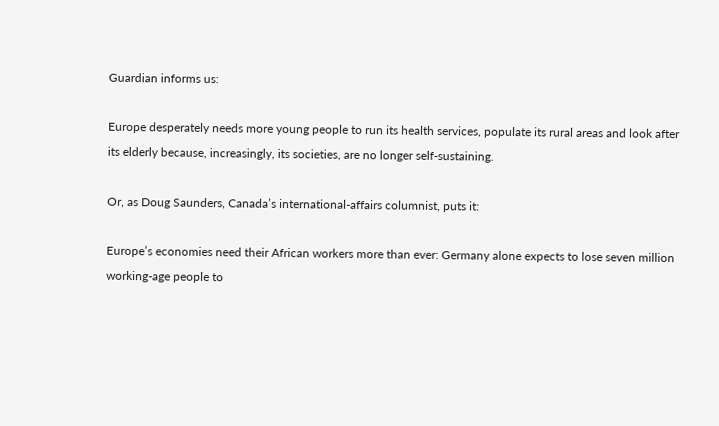Guardian informs us:

Europe desperately needs more young people to run its health services, populate its rural areas and look after its elderly because, increasingly, its societies, are no longer self-sustaining.

Or, as Doug Saunders, Canada’s international-affairs columnist, puts it:

Europe’s economies need their African workers more than ever: Germany alone expects to lose seven million working-age people to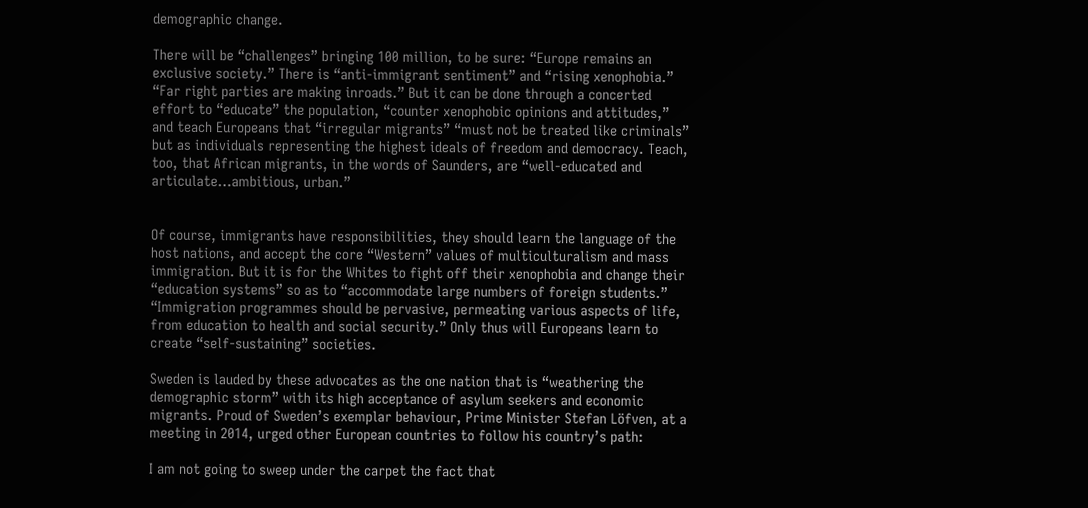demographic change.

There will be “challenges” bringing 100 million, to be sure: “Europe remains an exclusive society.” There is “anti-immigrant sentiment” and “rising xenophobia.” “Far right parties are making inroads.” But it can be done through a concerted effort to “educate” the population, “counter xenophobic opinions and attitudes,” and teach Europeans that “irregular migrants” “must not be treated like criminals” but as individuals representing the highest ideals of freedom and democracy. Teach, too, that African migrants, in the words of Saunders, are “well-educated and articulate…ambitious, urban.”


Of course, immigrants have responsibilities, they should learn the language of the host nations, and accept the core “Western” values of multiculturalism and mass immigration. But it is for the Whites to fight off their xenophobia and change their “education systems” so as to “accommodate large numbers of foreign students.” “Immigration programmes should be pervasive, permeating various aspects of life, from education to health and social security.” Only thus will Europeans learn to create “self-sustaining” societies.

Sweden is lauded by these advocates as the one nation that is “weathering the demographic storm” with its high acceptance of asylum seekers and economic migrants. Proud of Sweden’s exemplar behaviour, Prime Minister Stefan Löfven, at a meeting in 2014, urged other European countries to follow his country’s path:

I am not going to sweep under the carpet the fact that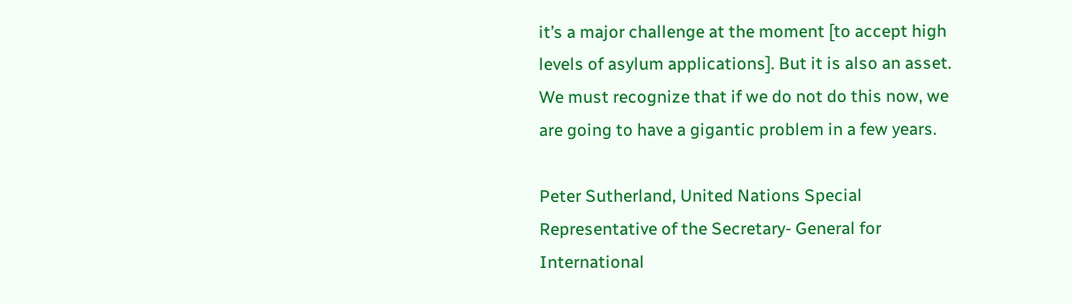it’s a major challenge at the moment [to accept high levels of asylum applications]. But it is also an asset. We must recognize that if we do not do this now, we are going to have a gigantic problem in a few years.

Peter Sutherland, United Nations Special Representative of the Secretary- General for International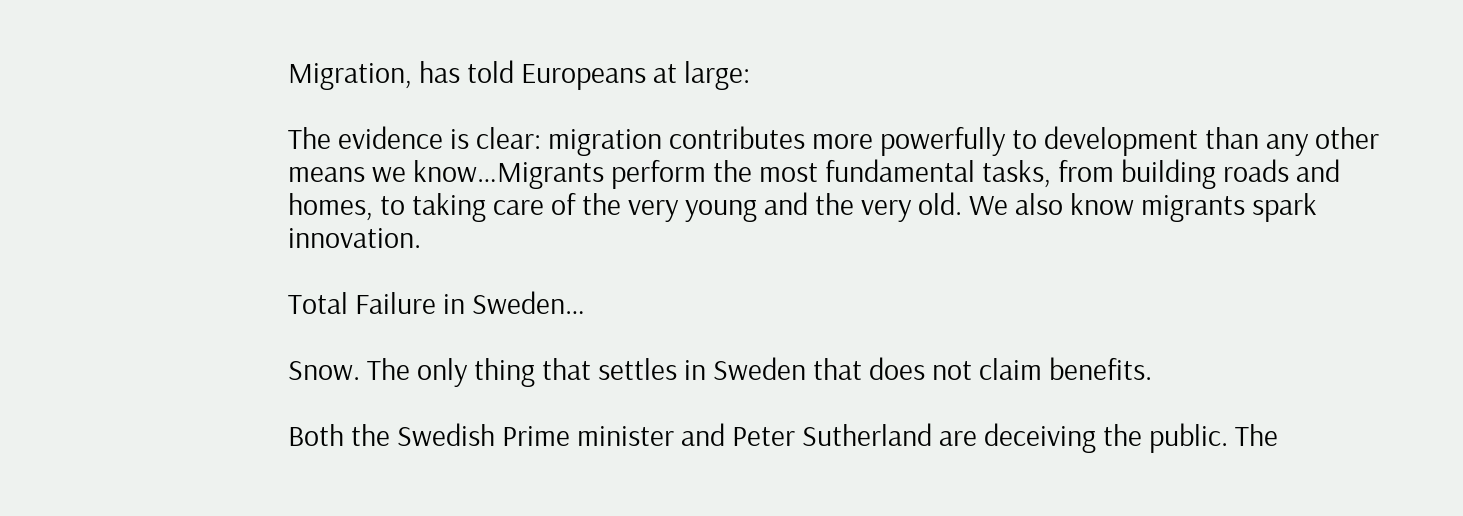Migration, has told Europeans at large:

The evidence is clear: migration contributes more powerfully to development than any other means we know…Migrants perform the most fundamental tasks, from building roads and homes, to taking care of the very young and the very old. We also know migrants spark innovation.

Total Failure in Sweden…

Snow. The only thing that settles in Sweden that does not claim benefits.

Both the Swedish Prime minister and Peter Sutherland are deceiving the public. The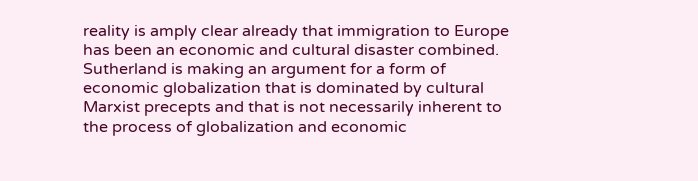reality is amply clear already that immigration to Europe has been an economic and cultural disaster combined. Sutherland is making an argument for a form of economic globalization that is dominated by cultural Marxist precepts and that is not necessarily inherent to the process of globalization and economic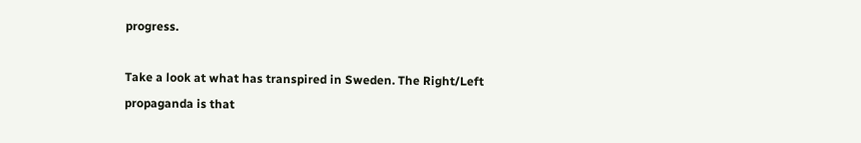progress.

Take a look at what has transpired in Sweden. The Right/Left propaganda is that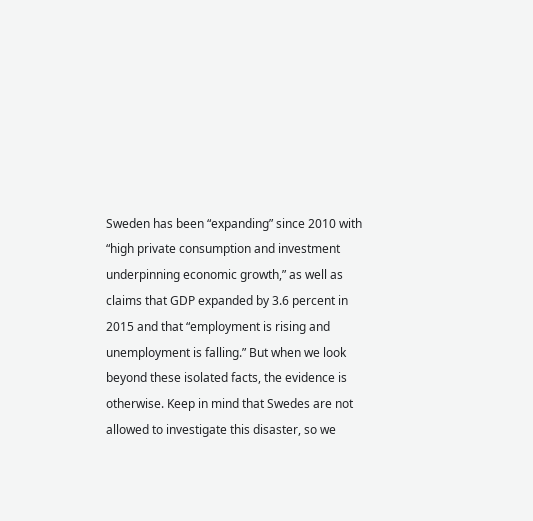Sweden has been “expanding” since 2010 with “high private consumption and investment underpinning economic growth,” as well as claims that GDP expanded by 3.6 percent in 2015 and that “employment is rising and unemployment is falling.” But when we look beyond these isolated facts, the evidence is otherwise. Keep in mind that Swedes are not allowed to investigate this disaster, so we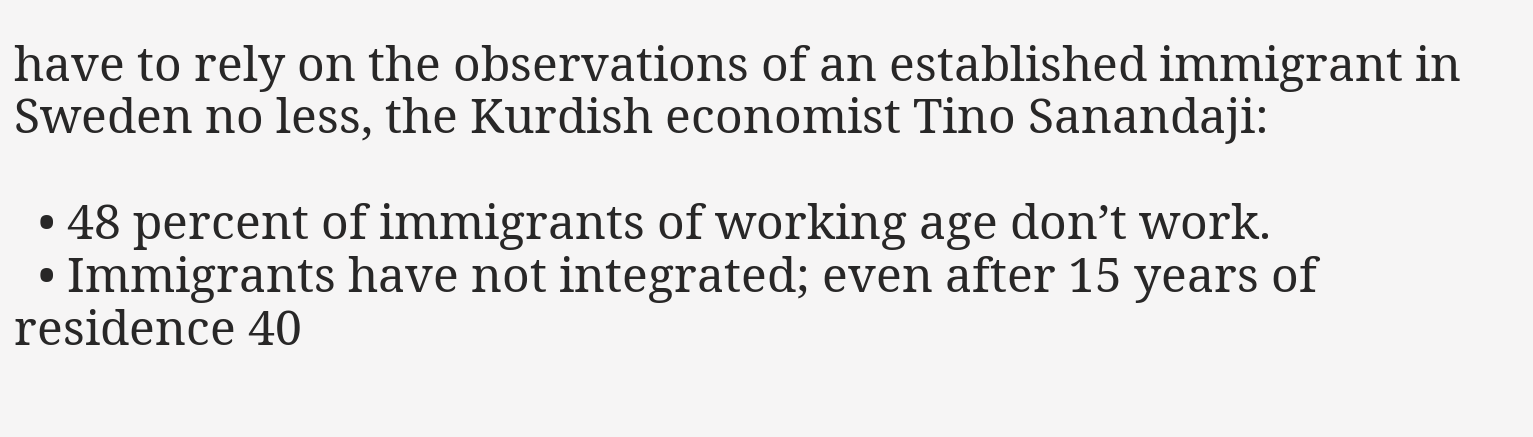have to rely on the observations of an established immigrant in Sweden no less, the Kurdish economist Tino Sanandaji:

  • 48 percent of immigrants of working age don’t work.
  • Immigrants have not integrated; even after 15 years of residence 40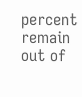percent remain out of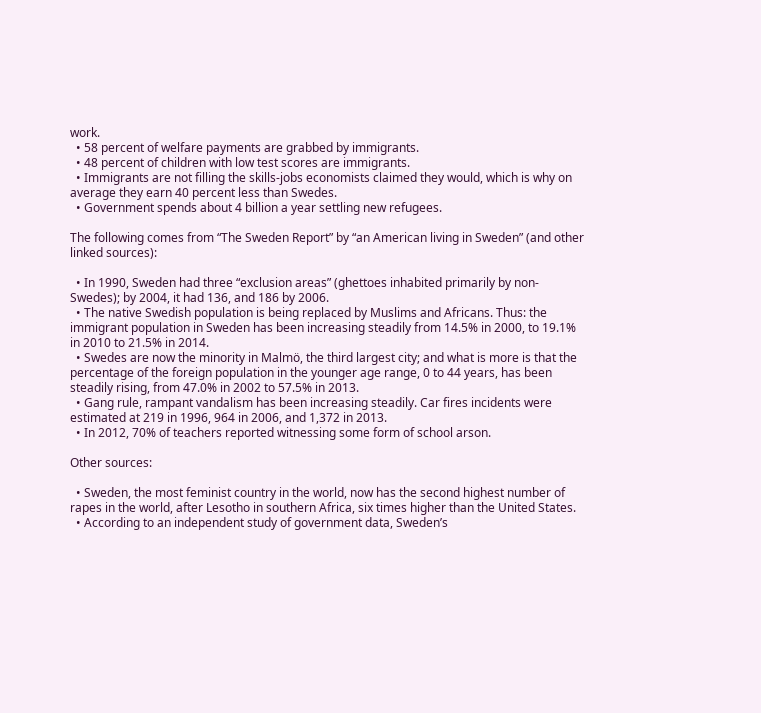work.
  • 58 percent of welfare payments are grabbed by immigrants.
  • 48 percent of children with low test scores are immigrants.
  • Immigrants are not filling the skills-jobs economists claimed they would, which is why on average they earn 40 percent less than Swedes.
  • Government spends about 4 billion a year settling new refugees.

The following comes from “The Sweden Report” by “an American living in Sweden” (and other linked sources):

  • In 1990, Sweden had three “exclusion areas” (ghettoes inhabited primarily by non-Swedes); by 2004, it had 136, and 186 by 2006.
  • The native Swedish population is being replaced by Muslims and Africans. Thus: the immigrant population in Sweden has been increasing steadily from 14.5% in 2000, to 19.1% in 2010 to 21.5% in 2014.
  • Swedes are now the minority in Malmö, the third largest city; and what is more is that the percentage of the foreign population in the younger age range, 0 to 44 years, has been steadily rising, from 47.0% in 2002 to 57.5% in 2013.
  • Gang rule, rampant vandalism has been increasing steadily. Car fires incidents were estimated at 219 in 1996, 964 in 2006, and 1,372 in 2013.
  • In 2012, 70% of teachers reported witnessing some form of school arson.

Other sources:

  • Sweden, the most feminist country in the world, now has the second highest number of rapes in the world, after Lesotho in southern Africa, six times higher than the United States.
  • According to an independent study of government data, Sweden’s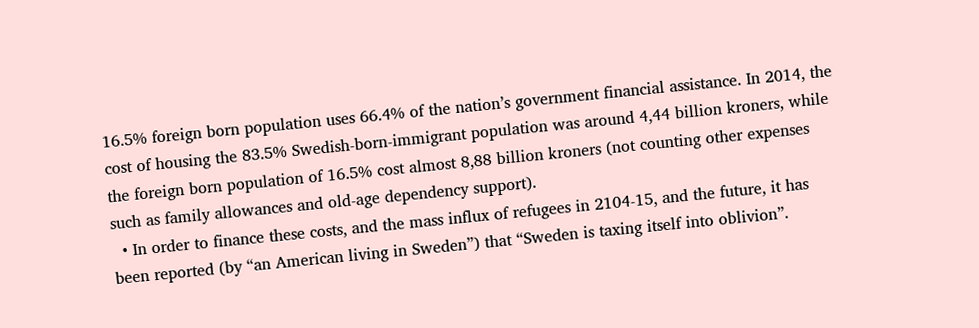16.5% foreign born population uses 66.4% of the nation’s government financial assistance. In 2014, the cost of housing the 83.5% Swedish-born-immigrant population was around 4,44 billion kroners, while the foreign born population of 16.5% cost almost 8,88 billion kroners (not counting other expenses such as family allowances and old-age dependency support).
  • In order to finance these costs, and the mass influx of refugees in 2104-15, and the future, it has been reported (by “an American living in Sweden”) that “Sweden is taxing itself into oblivion”.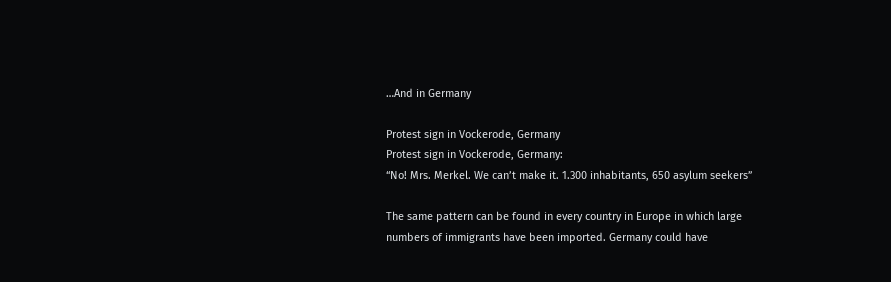…And in Germany

Protest sign in Vockerode, Germany
Protest sign in Vockerode, Germany:
“No! Mrs. Merkel. We can’t make it. 1.300 inhabitants, 650 asylum seekers”

The same pattern can be found in every country in Europe in which large numbers of immigrants have been imported. Germany could have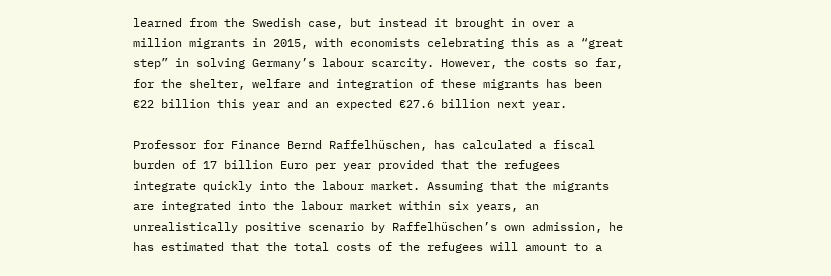learned from the Swedish case, but instead it brought in over a million migrants in 2015, with economists celebrating this as a “great step” in solving Germany’s labour scarcity. However, the costs so far, for the shelter, welfare and integration of these migrants has been €22 billion this year and an expected €27.6 billion next year.

Professor for Finance Bernd Raffelhüschen, has calculated a fiscal burden of 17 billion Euro per year provided that the refugees integrate quickly into the labour market. Assuming that the migrants are integrated into the labour market within six years, an unrealistically positive scenario by Raffelhüschen’s own admission, he has estimated that the total costs of the refugees will amount to a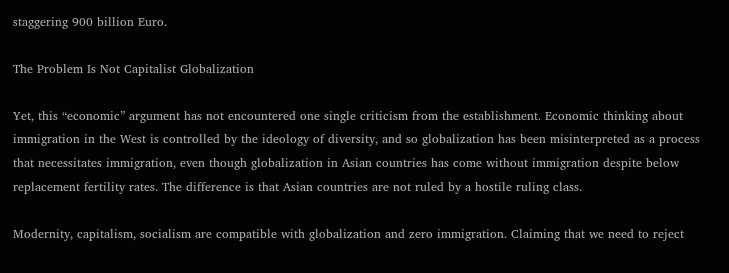staggering 900 billion Euro.

The Problem Is Not Capitalist Globalization

Yet, this “economic” argument has not encountered one single criticism from the establishment. Economic thinking about immigration in the West is controlled by the ideology of diversity, and so globalization has been misinterpreted as a process that necessitates immigration, even though globalization in Asian countries has come without immigration despite below replacement fertility rates. The difference is that Asian countries are not ruled by a hostile ruling class.

Modernity, capitalism, socialism are compatible with globalization and zero immigration. Claiming that we need to reject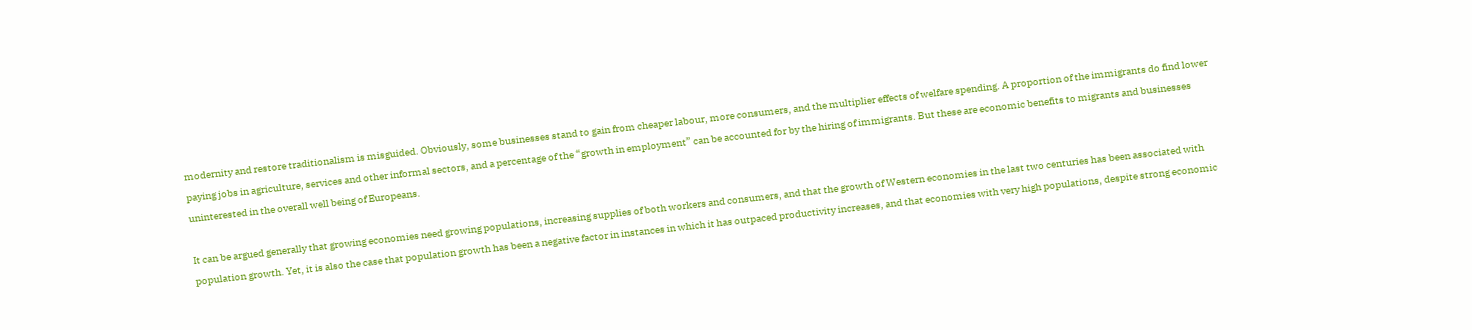modernity and restore traditionalism is misguided. Obviously, some businesses stand to gain from cheaper labour, more consumers, and the multiplier effects of welfare spending. A proportion of the immigrants do find lower paying jobs in agriculture, services and other informal sectors, and a percentage of the “growth in employment” can be accounted for by the hiring of immigrants. But these are economic benefits to migrants and businesses uninterested in the overall well being of Europeans.

It can be argued generally that growing economies need growing populations, increasing supplies of both workers and consumers, and that the growth of Western economies in the last two centuries has been associated with population growth. Yet, it is also the case that population growth has been a negative factor in instances in which it has outpaced productivity increases, and that economies with very high populations, despite strong economic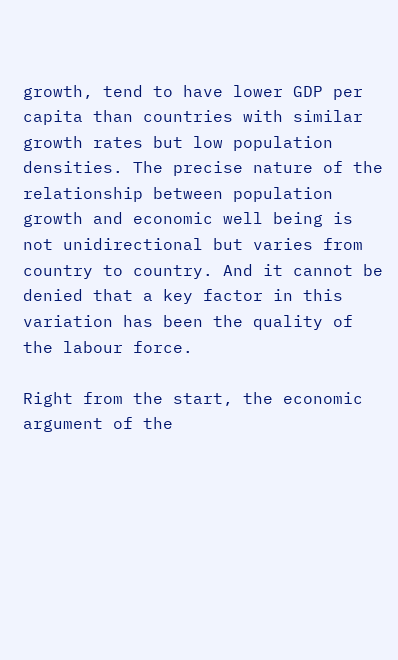growth, tend to have lower GDP per capita than countries with similar growth rates but low population densities. The precise nature of the relationship between population growth and economic well being is not unidirectional but varies from country to country. And it cannot be denied that a key factor in this variation has been the quality of the labour force.

Right from the start, the economic argument of the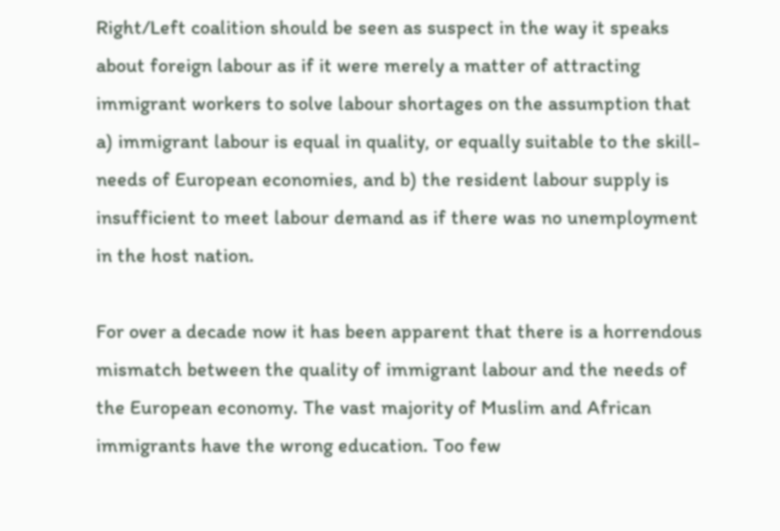Right/Left coalition should be seen as suspect in the way it speaks about foreign labour as if it were merely a matter of attracting immigrant workers to solve labour shortages on the assumption that a) immigrant labour is equal in quality, or equally suitable to the skill-needs of European economies, and b) the resident labour supply is insufficient to meet labour demand as if there was no unemployment in the host nation.

For over a decade now it has been apparent that there is a horrendous mismatch between the quality of immigrant labour and the needs of the European economy. The vast majority of Muslim and African immigrants have the wrong education. Too few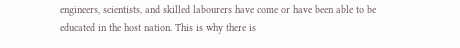engineers, scientists, and skilled labourers have come or have been able to be educated in the host nation. This is why there is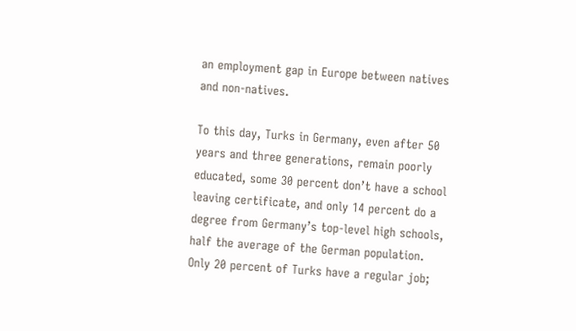an employment gap in Europe between natives and non-natives.

To this day, Turks in Germany, even after 50 years and three generations, remain poorly educated, some 30 percent don’t have a school leaving certificate, and only 14 percent do a degree from Germany’s top-level high schools, half the average of the German population. Only 20 percent of Turks have a regular job;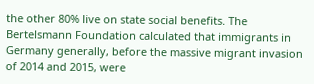the other 80% live on state social benefits. The Bertelsmann Foundation calculated that immigrants in Germany generally, before the massive migrant invasion of 2014 and 2015, were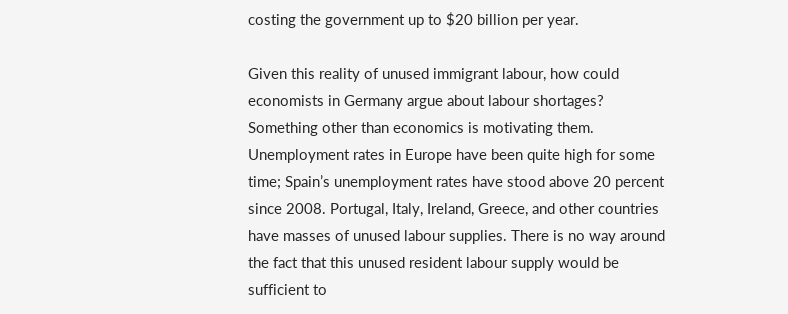costing the government up to $20 billion per year.

Given this reality of unused immigrant labour, how could economists in Germany argue about labour shortages? Something other than economics is motivating them. Unemployment rates in Europe have been quite high for some time; Spain’s unemployment rates have stood above 20 percent since 2008. Portugal, Italy, Ireland, Greece, and other countries have masses of unused labour supplies. There is no way around the fact that this unused resident labour supply would be sufficient to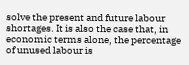solve the present and future labour shortages. It is also the case that, in economic terms alone, the percentage of unused labour is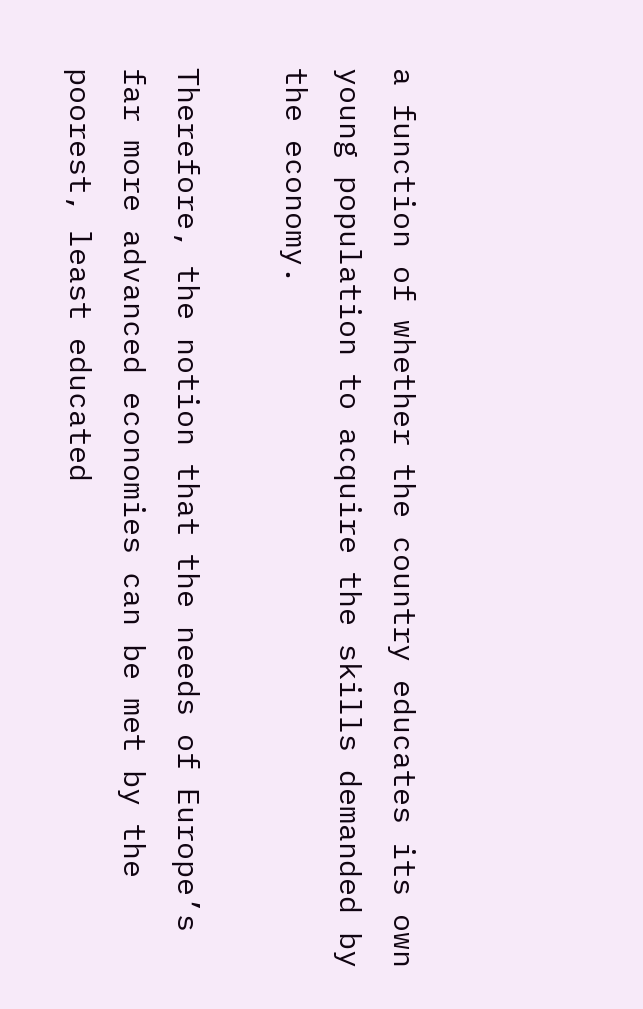a function of whether the country educates its own young population to acquire the skills demanded by the economy.

Therefore, the notion that the needs of Europe’s far more advanced economies can be met by the poorest, least educated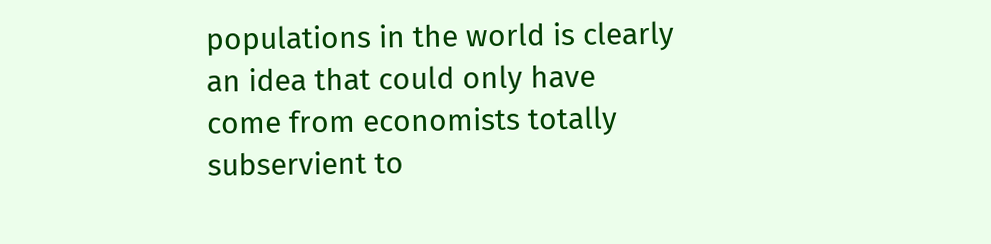populations in the world is clearly an idea that could only have come from economists totally subservient to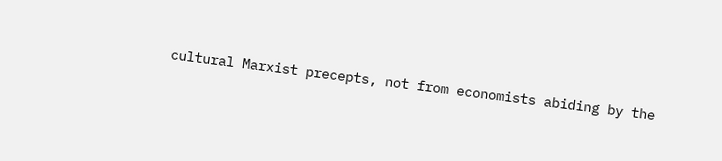cultural Marxist precepts, not from economists abiding by the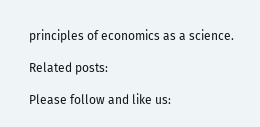principles of economics as a science.

Related posts:

Please follow and like us: